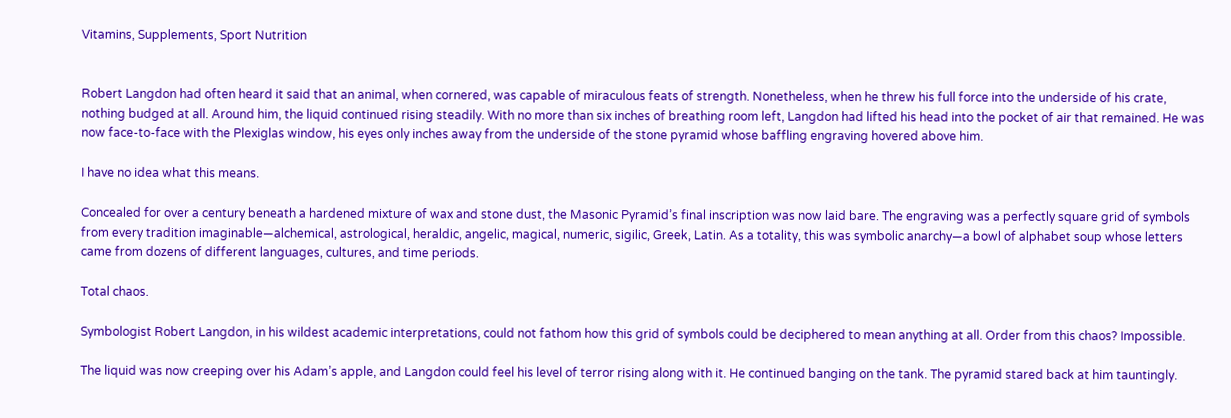Vitamins, Supplements, Sport Nutrition


Robert Langdon had often heard it said that an animal, when cornered, was capable of miraculous feats of strength. Nonetheless, when he threw his full force into the underside of his crate, nothing budged at all. Around him, the liquid continued rising steadily. With no more than six inches of breathing room left, Langdon had lifted his head into the pocket of air that remained. He was now face-to-face with the Plexiglas window, his eyes only inches away from the underside of the stone pyramid whose baffling engraving hovered above him.

I have no idea what this means.

Concealed for over a century beneath a hardened mixture of wax and stone dust, the Masonic Pyramid’s final inscription was now laid bare. The engraving was a perfectly square grid of symbols from every tradition imaginable—alchemical, astrological, heraldic, angelic, magical, numeric, sigilic, Greek, Latin. As a totality, this was symbolic anarchy—a bowl of alphabet soup whose letters came from dozens of different languages, cultures, and time periods.

Total chaos.

Symbologist Robert Langdon, in his wildest academic interpretations, could not fathom how this grid of symbols could be deciphered to mean anything at all. Order from this chaos? Impossible.

The liquid was now creeping over his Adam’s apple, and Langdon could feel his level of terror rising along with it. He continued banging on the tank. The pyramid stared back at him tauntingly.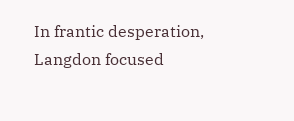In frantic desperation, Langdon focused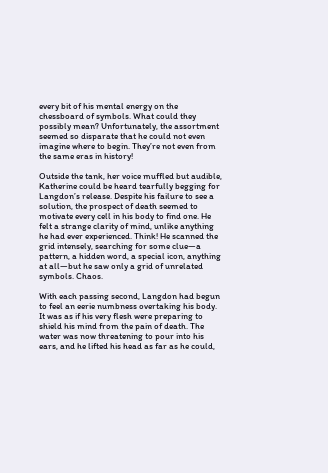every bit of his mental energy on the chessboard of symbols. What could they possibly mean? Unfortunately, the assortment seemed so disparate that he could not even imagine where to begin. They’re not even from the same eras in history!

Outside the tank, her voice muffled but audible, Katherine could be heard tearfully begging for Langdon’s release. Despite his failure to see a solution, the prospect of death seemed to motivate every cell in his body to find one. He felt a strange clarity of mind, unlike anything he had ever experienced. Think! He scanned the grid intensely, searching for some clue—a pattern, a hidden word, a special icon, anything at all—but he saw only a grid of unrelated symbols. Chaos.

With each passing second, Langdon had begun to feel an eerie numbness overtaking his body. It was as if his very flesh were preparing to shield his mind from the pain of death. The water was now threatening to pour into his ears, and he lifted his head as far as he could,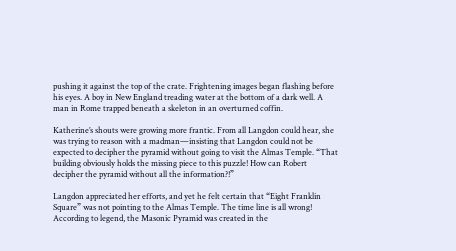pushing it against the top of the crate. Frightening images began flashing before his eyes. A boy in New England treading water at the bottom of a dark well. A man in Rome trapped beneath a skeleton in an overturned coffin.

Katherine’s shouts were growing more frantic. From all Langdon could hear, she was trying to reason with a madman—insisting that Langdon could not be expected to decipher the pyramid without going to visit the Almas Temple. “That building obviously holds the missing piece to this puzzle! How can Robert decipher the pyramid without all the information?!”

Langdon appreciated her efforts, and yet he felt certain that “Eight Franklin Square” was not pointing to the Almas Temple. The time line is all wrong! According to legend, the Masonic Pyramid was created in the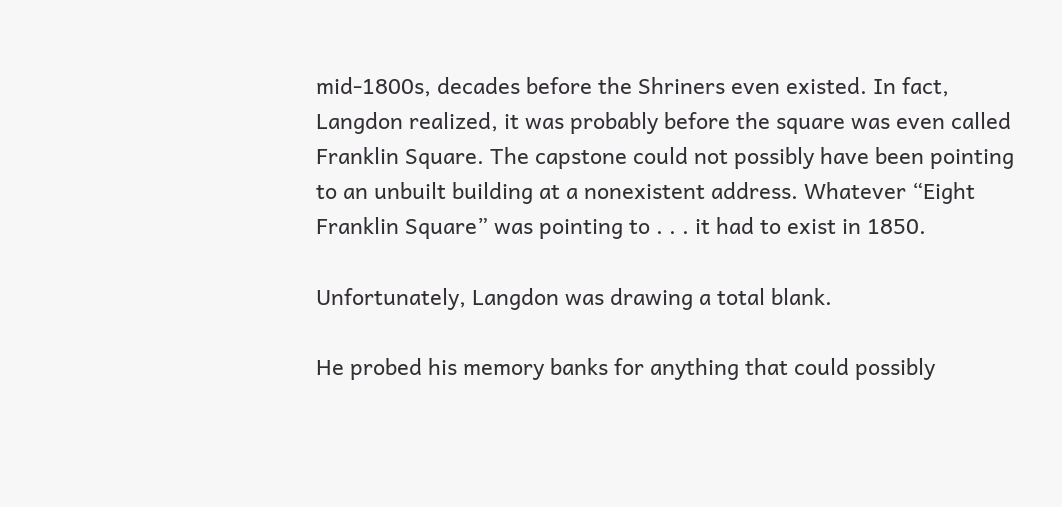mid-1800s, decades before the Shriners even existed. In fact, Langdon realized, it was probably before the square was even called Franklin Square. The capstone could not possibly have been pointing to an unbuilt building at a nonexistent address. Whatever “Eight Franklin Square” was pointing to . . . it had to exist in 1850.

Unfortunately, Langdon was drawing a total blank.

He probed his memory banks for anything that could possibly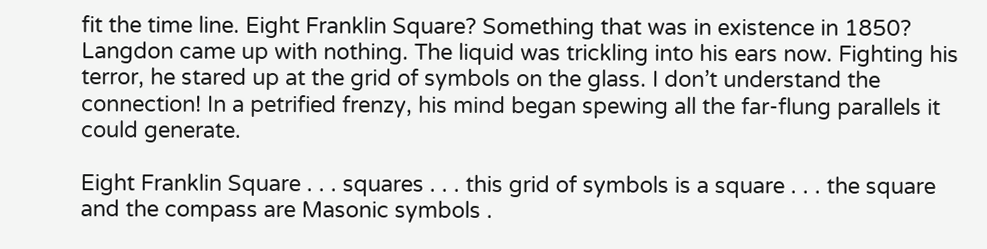fit the time line. Eight Franklin Square? Something that was in existence in 1850? Langdon came up with nothing. The liquid was trickling into his ears now. Fighting his terror, he stared up at the grid of symbols on the glass. I don’t understand the connection! In a petrified frenzy, his mind began spewing all the far-flung parallels it could generate.

Eight Franklin Square . . . squares . . . this grid of symbols is a square . . . the square and the compass are Masonic symbols .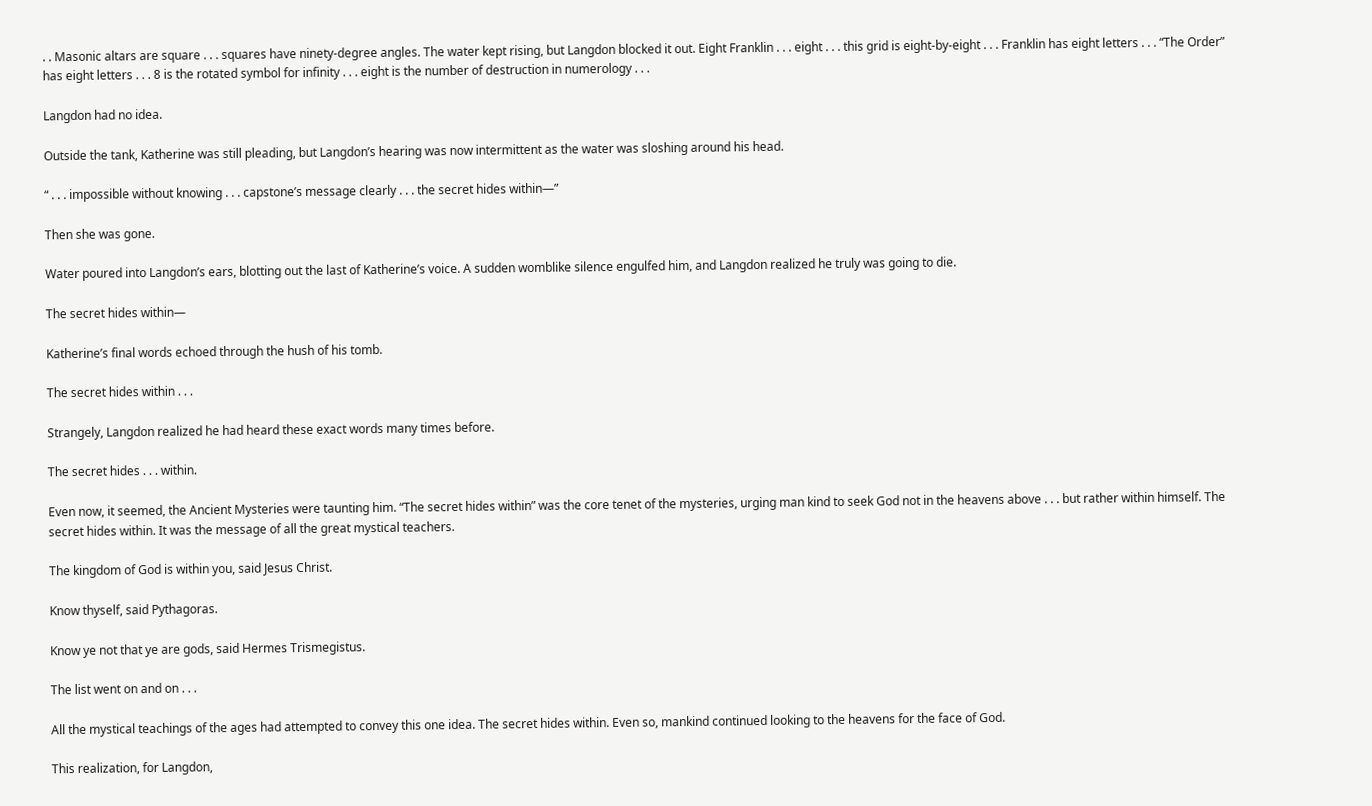. . Masonic altars are square . . . squares have ninety-degree angles. The water kept rising, but Langdon blocked it out. Eight Franklin . . . eight . . . this grid is eight-by-eight . . . Franklin has eight letters . . . “The Order” has eight letters . . . 8 is the rotated symbol for infinity . . . eight is the number of destruction in numerology . . .

Langdon had no idea.

Outside the tank, Katherine was still pleading, but Langdon’s hearing was now intermittent as the water was sloshing around his head.

“ . . . impossible without knowing . . . capstone’s message clearly . . . the secret hides within—”

Then she was gone.

Water poured into Langdon’s ears, blotting out the last of Katherine’s voice. A sudden womblike silence engulfed him, and Langdon realized he truly was going to die.

The secret hides within—

Katherine’s final words echoed through the hush of his tomb.

The secret hides within . . .

Strangely, Langdon realized he had heard these exact words many times before.

The secret hides . . . within.

Even now, it seemed, the Ancient Mysteries were taunting him. “The secret hides within” was the core tenet of the mysteries, urging man kind to seek God not in the heavens above . . . but rather within himself. The secret hides within. It was the message of all the great mystical teachers.

The kingdom of God is within you, said Jesus Christ.

Know thyself, said Pythagoras.

Know ye not that ye are gods, said Hermes Trismegistus.

The list went on and on . . .

All the mystical teachings of the ages had attempted to convey this one idea. The secret hides within. Even so, mankind continued looking to the heavens for the face of God.

This realization, for Langdon,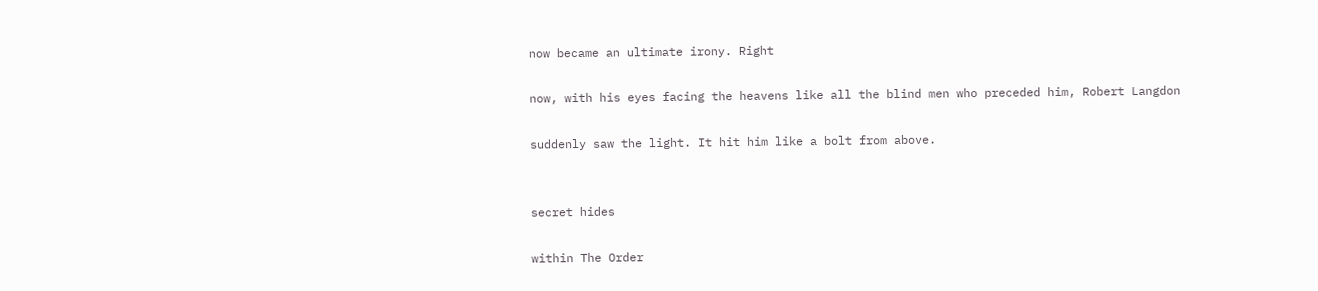now became an ultimate irony. Right

now, with his eyes facing the heavens like all the blind men who preceded him, Robert Langdon

suddenly saw the light. It hit him like a bolt from above.


secret hides

within The Order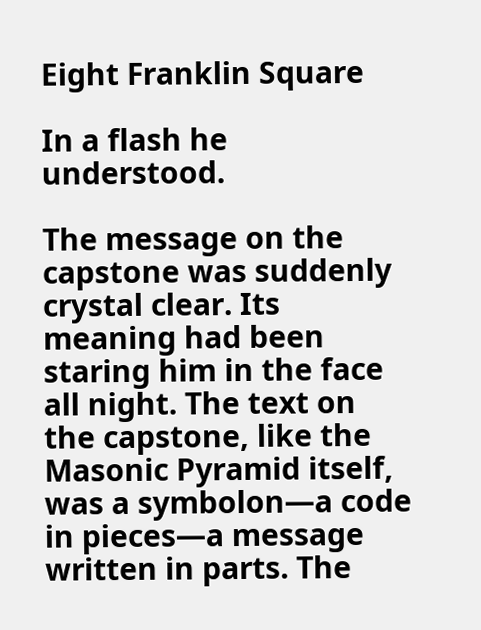Eight Franklin Square

In a flash he understood.

The message on the capstone was suddenly crystal clear. Its meaning had been staring him in the face all night. The text on the capstone, like the Masonic Pyramid itself, was a symbolon—a code in pieces—a message written in parts. The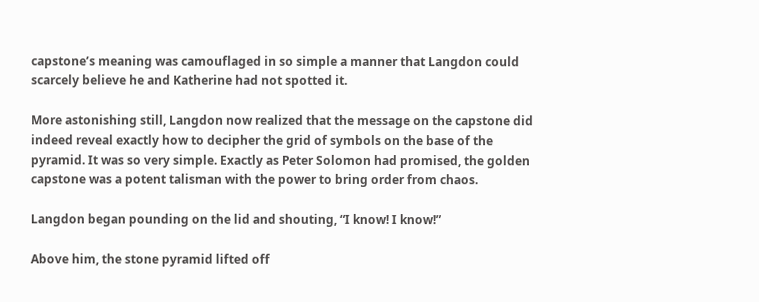capstone’s meaning was camouflaged in so simple a manner that Langdon could scarcely believe he and Katherine had not spotted it.

More astonishing still, Langdon now realized that the message on the capstone did indeed reveal exactly how to decipher the grid of symbols on the base of the pyramid. It was so very simple. Exactly as Peter Solomon had promised, the golden capstone was a potent talisman with the power to bring order from chaos.

Langdon began pounding on the lid and shouting, “I know! I know!”

Above him, the stone pyramid lifted off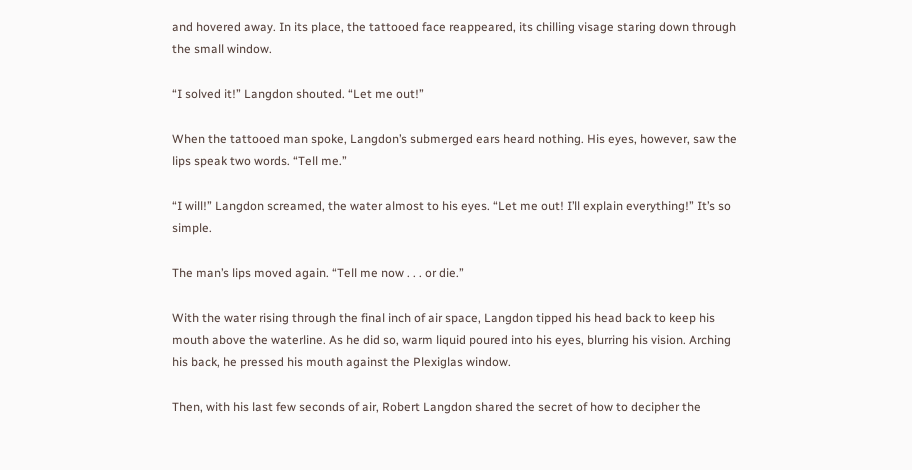and hovered away. In its place, the tattooed face reappeared, its chilling visage staring down through the small window.

“I solved it!” Langdon shouted. “Let me out!”

When the tattooed man spoke, Langdon’s submerged ears heard nothing. His eyes, however, saw the lips speak two words. “Tell me.”

“I will!” Langdon screamed, the water almost to his eyes. “Let me out! I’ll explain everything!” It’s so simple.

The man’s lips moved again. “Tell me now . . . or die.”

With the water rising through the final inch of air space, Langdon tipped his head back to keep his mouth above the waterline. As he did so, warm liquid poured into his eyes, blurring his vision. Arching his back, he pressed his mouth against the Plexiglas window.

Then, with his last few seconds of air, Robert Langdon shared the secret of how to decipher the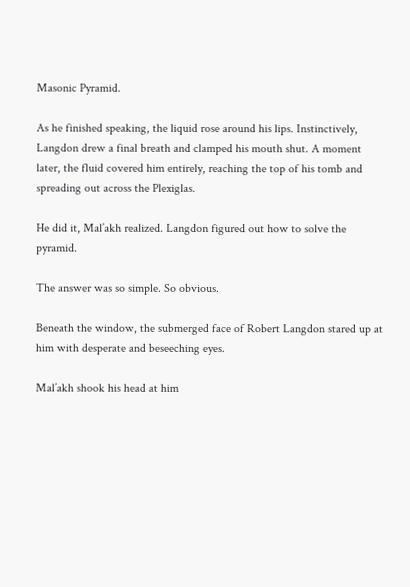Masonic Pyramid.

As he finished speaking, the liquid rose around his lips. Instinctively, Langdon drew a final breath and clamped his mouth shut. A moment later, the fluid covered him entirely, reaching the top of his tomb and spreading out across the Plexiglas.

He did it, Mal’akh realized. Langdon figured out how to solve the pyramid.

The answer was so simple. So obvious.

Beneath the window, the submerged face of Robert Langdon stared up at him with desperate and beseeching eyes.

Mal’akh shook his head at him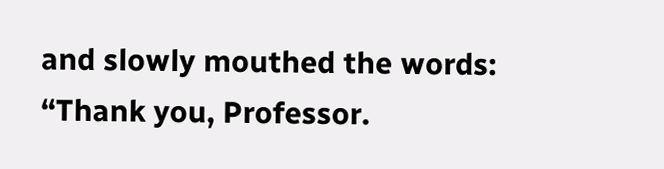and slowly mouthed the words: “Thank you, Professor.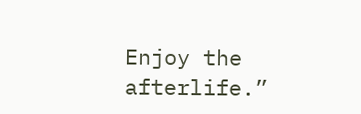Enjoy the afterlife.”